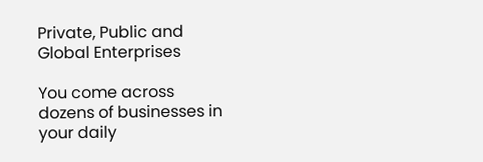Private, Public and Global Enterprises

You come across dozens of businesses in your daily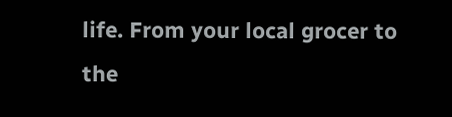life. From your local grocer to the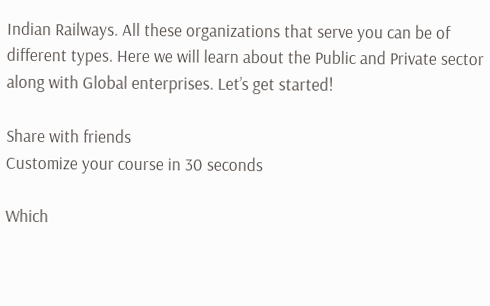Indian Railways. All these organizations that serve you can be of different types. Here we will learn about the Public and Private sector along with Global enterprises. Let’s get started!

Share with friends
Customize your course in 30 seconds

Which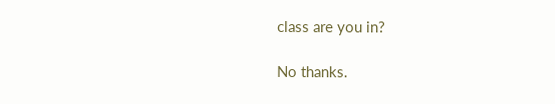class are you in?

No thanks.